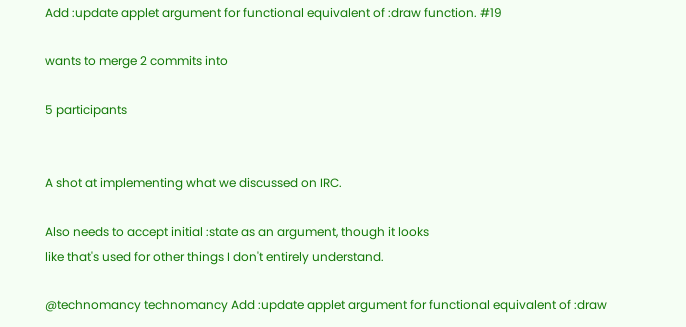Add :update applet argument for functional equivalent of :draw function. #19

wants to merge 2 commits into

5 participants


A shot at implementing what we discussed on IRC.

Also needs to accept initial :state as an argument, though it looks
like that's used for other things I don't entirely understand.

@technomancy technomancy Add :update applet argument for functional equivalent of :draw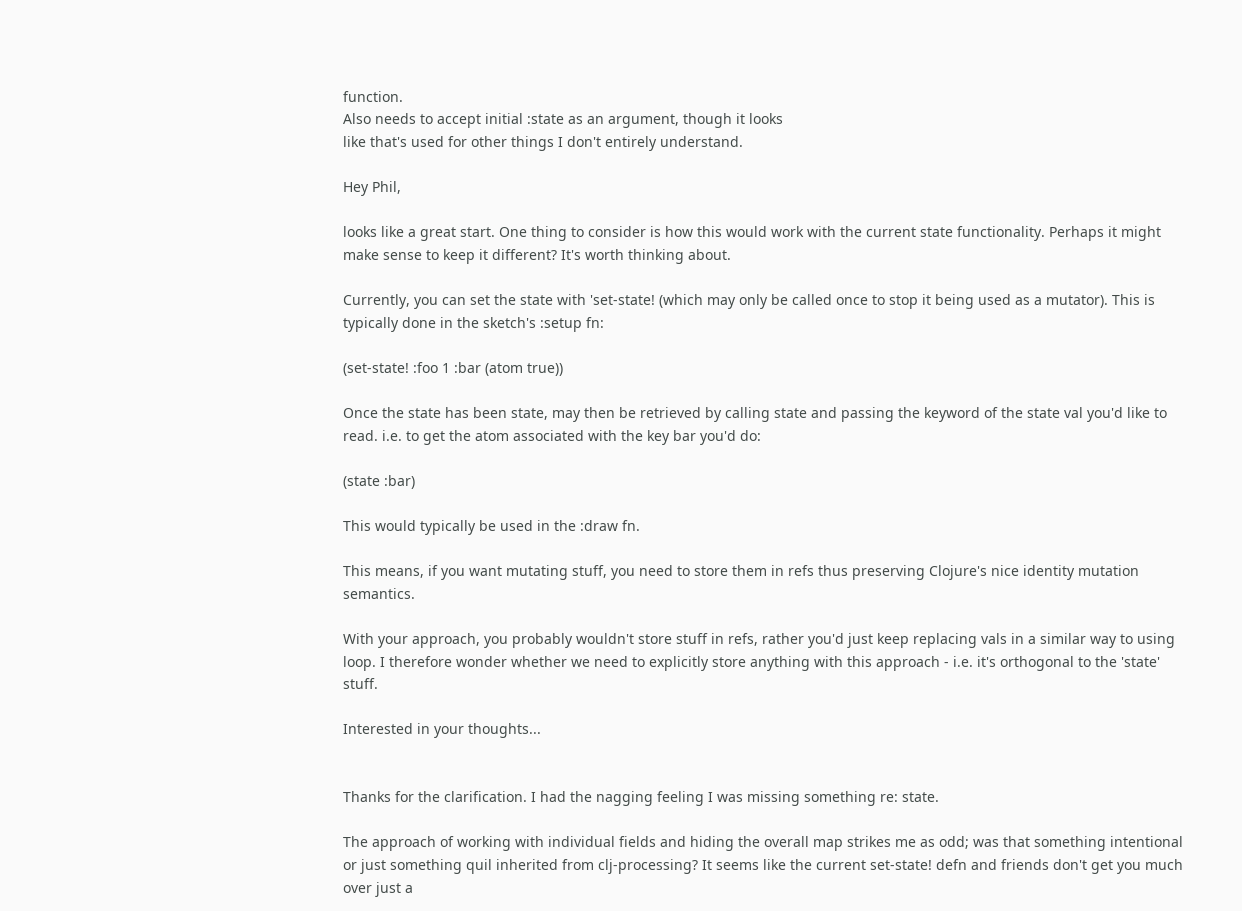function.
Also needs to accept initial :state as an argument, though it looks
like that's used for other things I don't entirely understand.

Hey Phil,

looks like a great start. One thing to consider is how this would work with the current state functionality. Perhaps it might make sense to keep it different? It's worth thinking about.

Currently, you can set the state with 'set-state! (which may only be called once to stop it being used as a mutator). This is typically done in the sketch's :setup fn:

(set-state! :foo 1 :bar (atom true))

Once the state has been state, may then be retrieved by calling state and passing the keyword of the state val you'd like to read. i.e. to get the atom associated with the key bar you'd do:

(state :bar)

This would typically be used in the :draw fn.

This means, if you want mutating stuff, you need to store them in refs thus preserving Clojure's nice identity mutation semantics.

With your approach, you probably wouldn't store stuff in refs, rather you'd just keep replacing vals in a similar way to using loop. I therefore wonder whether we need to explicitly store anything with this approach - i.e. it's orthogonal to the 'state' stuff.

Interested in your thoughts...


Thanks for the clarification. I had the nagging feeling I was missing something re: state.

The approach of working with individual fields and hiding the overall map strikes me as odd; was that something intentional or just something quil inherited from clj-processing? It seems like the current set-state! defn and friends don't get you much over just a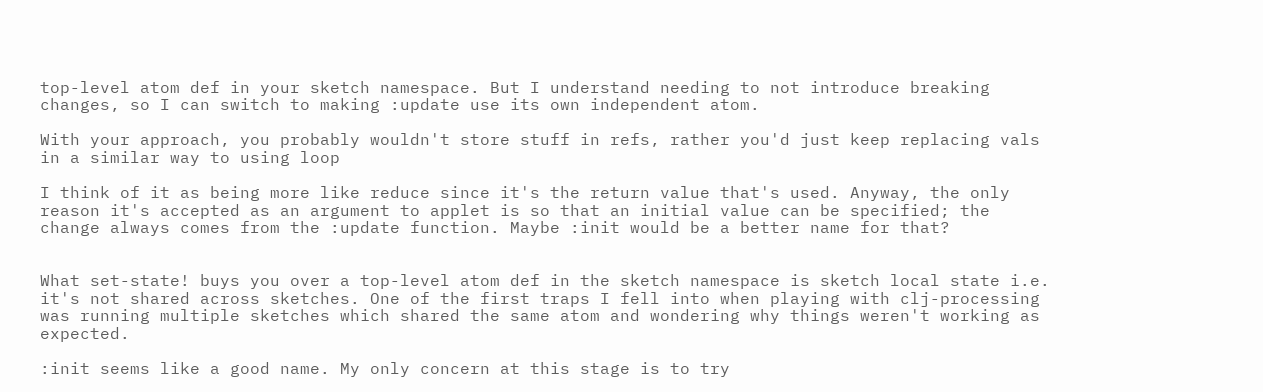top-level atom def in your sketch namespace. But I understand needing to not introduce breaking changes, so I can switch to making :update use its own independent atom.

With your approach, you probably wouldn't store stuff in refs, rather you'd just keep replacing vals in a similar way to using loop

I think of it as being more like reduce since it's the return value that's used. Anyway, the only reason it's accepted as an argument to applet is so that an initial value can be specified; the change always comes from the :update function. Maybe :init would be a better name for that?


What set-state! buys you over a top-level atom def in the sketch namespace is sketch local state i.e. it's not shared across sketches. One of the first traps I fell into when playing with clj-processing was running multiple sketches which shared the same atom and wondering why things weren't working as expected.

:init seems like a good name. My only concern at this stage is to try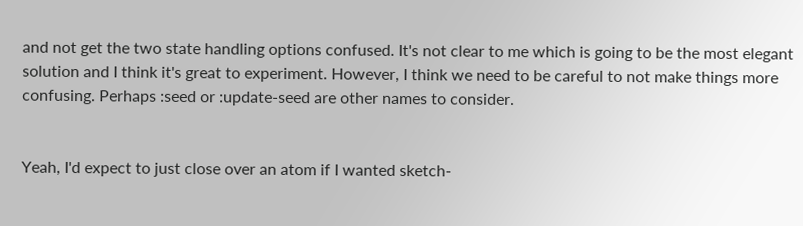and not get the two state handling options confused. It's not clear to me which is going to be the most elegant solution and I think it's great to experiment. However, I think we need to be careful to not make things more confusing. Perhaps :seed or :update-seed are other names to consider.


Yeah, I'd expect to just close over an atom if I wanted sketch-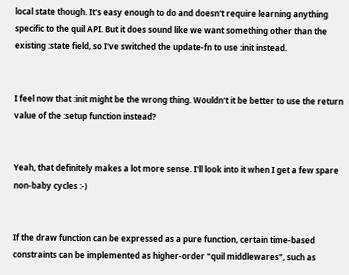local state though. It's easy enough to do and doesn't require learning anything specific to the quil API. But it does sound like we want something other than the existing :state field, so I've switched the update-fn to use :init instead.


I feel now that :init might be the wrong thing. Wouldn't it be better to use the return value of the :setup function instead?


Yeah, that definitely makes a lot more sense. I'll look into it when I get a few spare non-baby cycles :-)


If the draw function can be expressed as a pure function, certain time-based constraints can be implemented as higher-order "quil middlewares", such as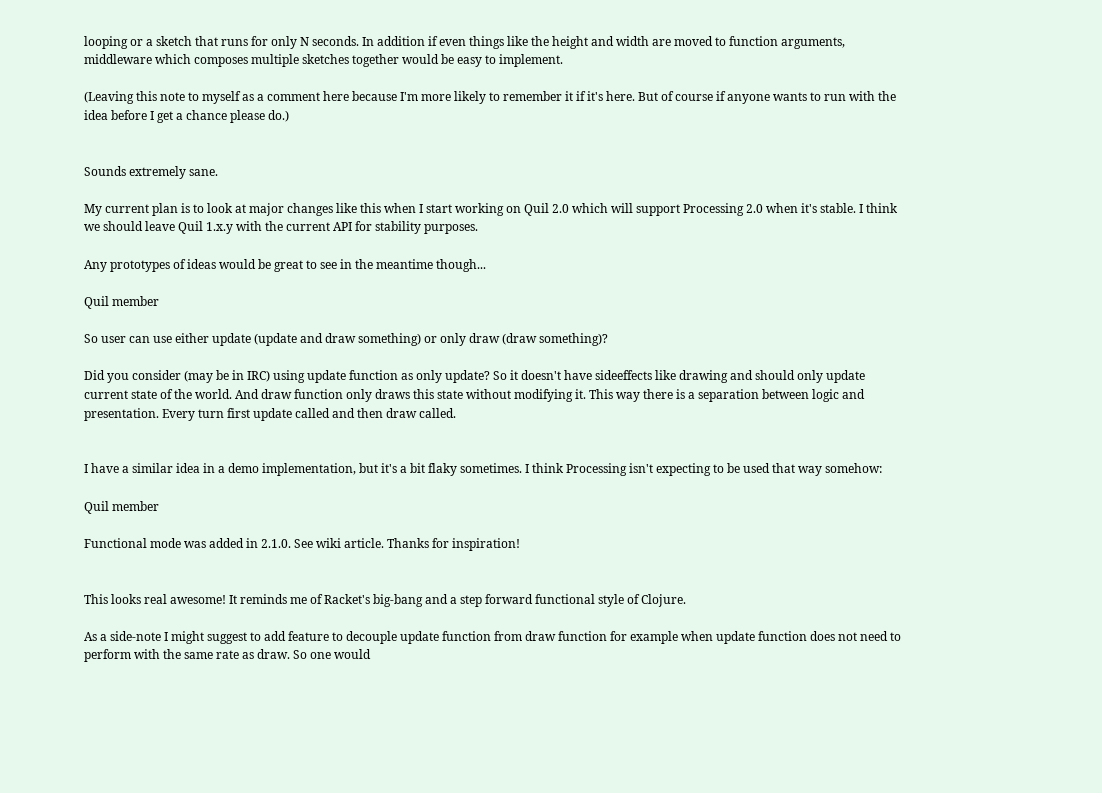looping or a sketch that runs for only N seconds. In addition if even things like the height and width are moved to function arguments, middleware which composes multiple sketches together would be easy to implement.

(Leaving this note to myself as a comment here because I'm more likely to remember it if it's here. But of course if anyone wants to run with the idea before I get a chance please do.)


Sounds extremely sane.

My current plan is to look at major changes like this when I start working on Quil 2.0 which will support Processing 2.0 when it's stable. I think we should leave Quil 1.x.y with the current API for stability purposes.

Any prototypes of ideas would be great to see in the meantime though...

Quil member

So user can use either update (update and draw something) or only draw (draw something)?

Did you consider (may be in IRC) using update function as only update? So it doesn't have sideeffects like drawing and should only update current state of the world. And draw function only draws this state without modifying it. This way there is a separation between logic and presentation. Every turn first update called and then draw called.


I have a similar idea in a demo implementation, but it's a bit flaky sometimes. I think Processing isn't expecting to be used that way somehow:

Quil member

Functional mode was added in 2.1.0. See wiki article. Thanks for inspiration!


This looks real awesome! It reminds me of Racket's big-bang and a step forward functional style of Clojure.

As a side-note I might suggest to add feature to decouple update function from draw function for example when update function does not need to perform with the same rate as draw. So one would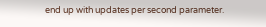end up with updates per second parameter.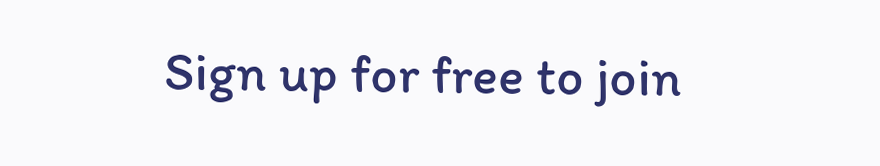Sign up for free to join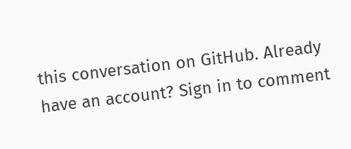this conversation on GitHub. Already have an account? Sign in to comment